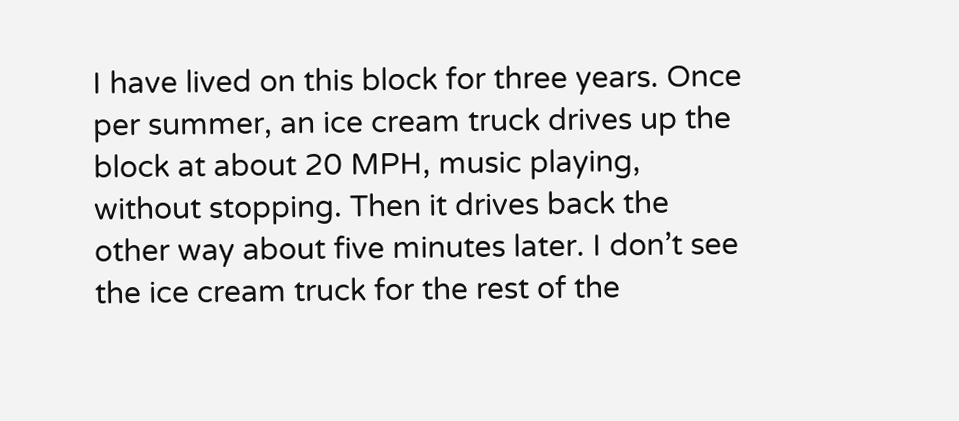I have lived on this block for three years. Once per summer, an ice cream truck drives up the block at about 20 MPH, music playing, without stopping. Then it drives back the other way about five minutes later. I don’t see the ice cream truck for the rest of the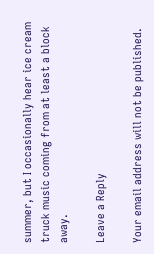summer, but I occasionally hear ice cream truck music coming from at least a block away.

Leave a Reply

Your email address will not be published.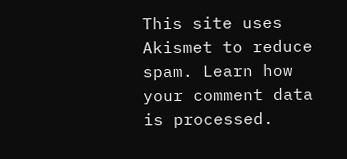This site uses Akismet to reduce spam. Learn how your comment data is processed.